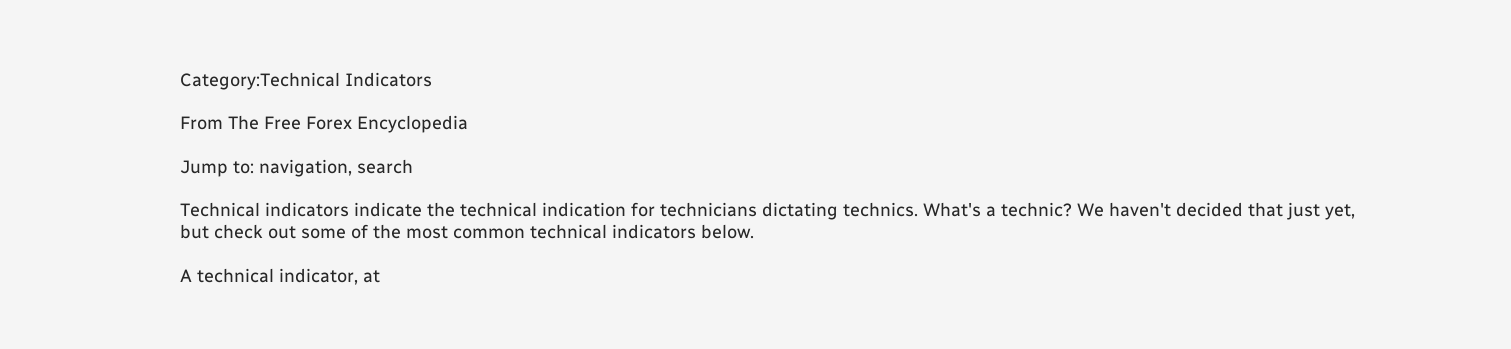Category:Technical Indicators

From The Free Forex Encyclopedia

Jump to: navigation, search

Technical indicators indicate the technical indication for technicians dictating technics. What's a technic? We haven't decided that just yet, but check out some of the most common technical indicators below.

A technical indicator, at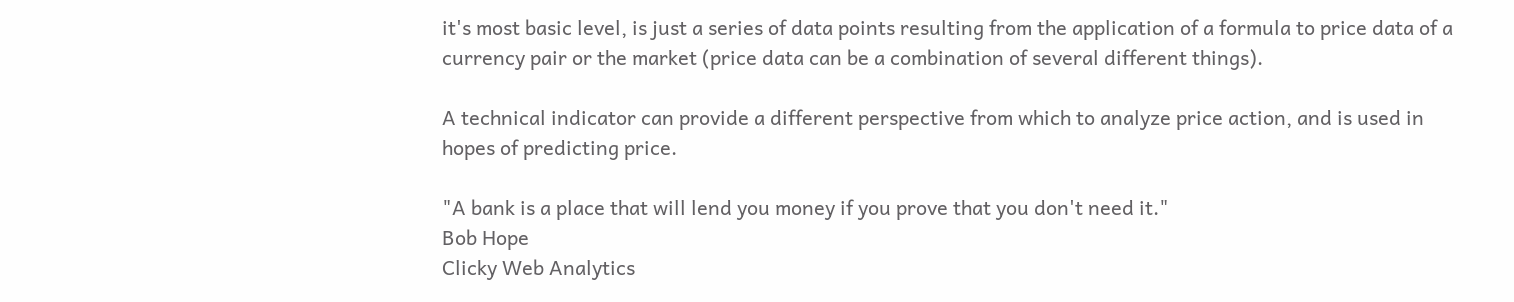it's most basic level, is just a series of data points resulting from the application of a formula to price data of a currency pair or the market (price data can be a combination of several different things).

A technical indicator can provide a different perspective from which to analyze price action, and is used in hopes of predicting price.

"A bank is a place that will lend you money if you prove that you don't need it."
Bob Hope
Clicky Web Analytics